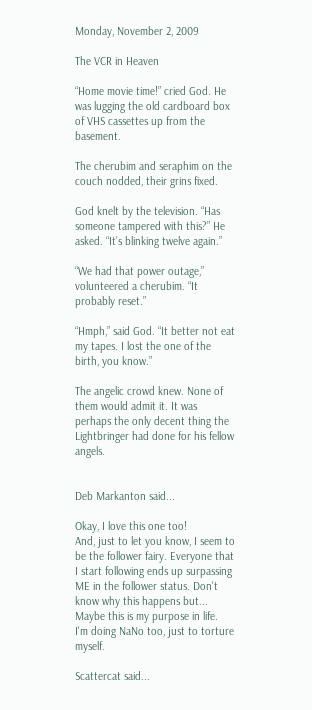Monday, November 2, 2009

The VCR in Heaven

“Home movie time!” cried God. He was lugging the old cardboard box of VHS cassettes up from the basement.

The cherubim and seraphim on the couch nodded, their grins fixed.

God knelt by the television. “Has someone tampered with this?” He asked. “It’s blinking twelve again.”

“We had that power outage,” volunteered a cherubim. “It probably reset.”

“Hmph,” said God. “It better not eat my tapes. I lost the one of the birth, you know.”

The angelic crowd knew. None of them would admit it. It was perhaps the only decent thing the Lightbringer had done for his fellow angels.


Deb Markanton said...

Okay, I love this one too!
And, just to let you know, I seem to be the follower fairy. Everyone that I start following ends up surpassing ME in the follower status. Don't know why this happens but...
Maybe this is my purpose in life.
I'm doing NaNo too, just to torture myself.

Scattercat said...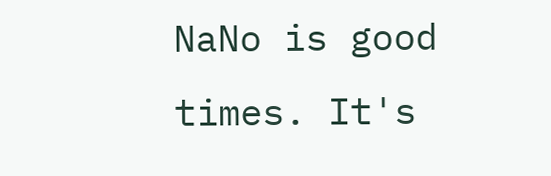NaNo is good times. It's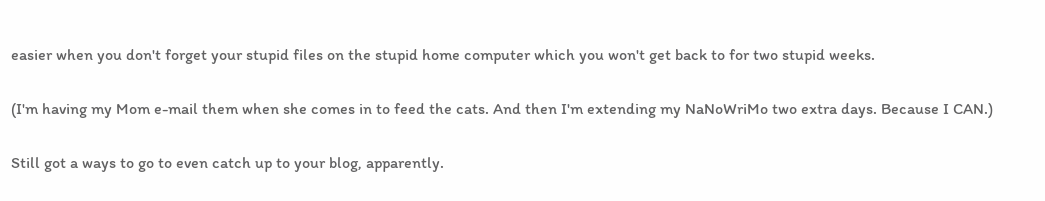easier when you don't forget your stupid files on the stupid home computer which you won't get back to for two stupid weeks.

(I'm having my Mom e-mail them when she comes in to feed the cats. And then I'm extending my NaNoWriMo two extra days. Because I CAN.)

Still got a ways to go to even catch up to your blog, apparently.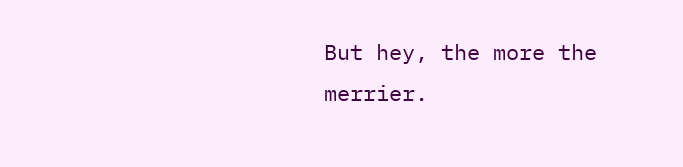But hey, the more the merrier.